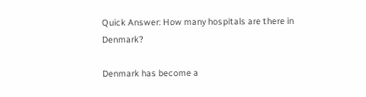Quick Answer: How many hospitals are there in Denmark?

Denmark has become a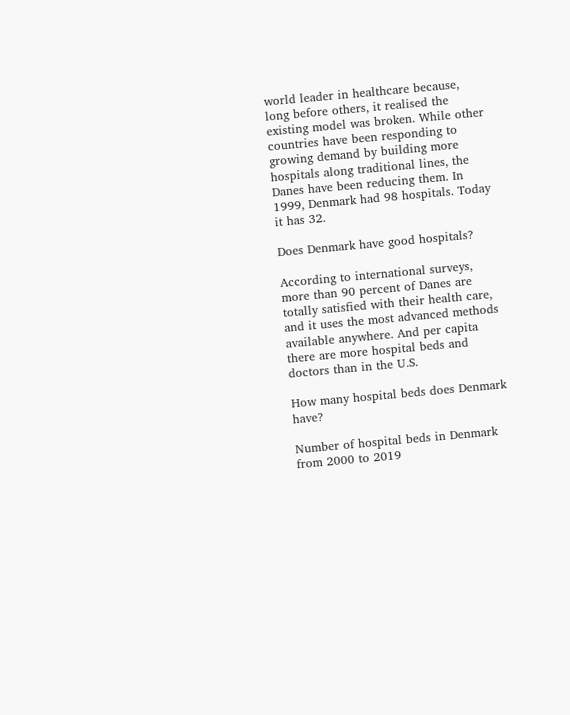world leader in healthcare because, long before others, it realised the existing model was broken. While other countries have been responding to growing demand by building more hospitals along traditional lines, the Danes have been reducing them. In 1999, Denmark had 98 hospitals. Today it has 32.

Does Denmark have good hospitals?

According to international surveys, more than 90 percent of Danes are totally satisfied with their health care, and it uses the most advanced methods available anywhere. And per capita there are more hospital beds and doctors than in the U.S.

How many hospital beds does Denmark have?

Number of hospital beds in Denmark from 2000 to 2019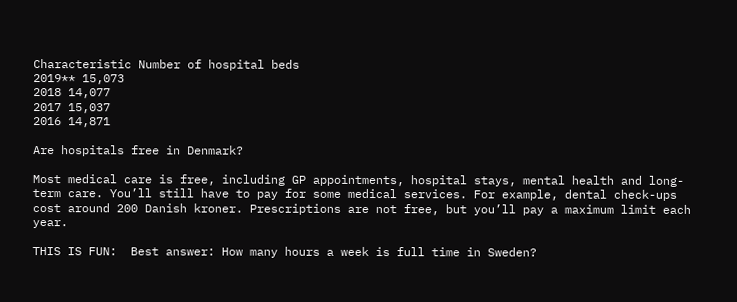Characteristic Number of hospital beds
2019** 15,073
2018 14,077
2017 15,037
2016 14,871

Are hospitals free in Denmark?

Most medical care is free, including GP appointments, hospital stays, mental health and long-term care. You’ll still have to pay for some medical services. For example, dental check-ups cost around 200 Danish kroner. Prescriptions are not free, but you’ll pay a maximum limit each year.

THIS IS FUN:  Best answer: How many hours a week is full time in Sweden?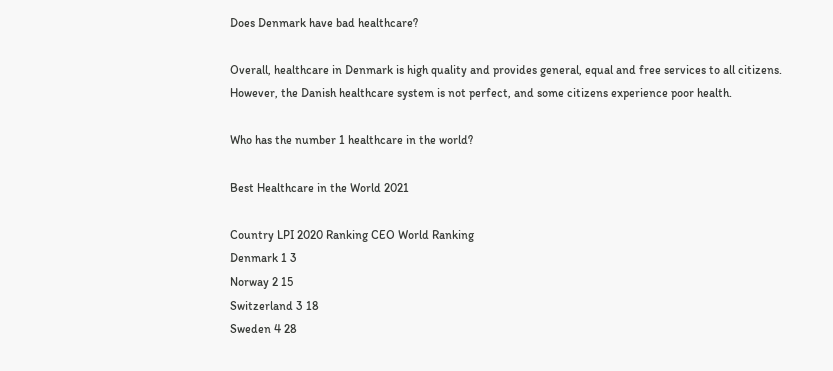Does Denmark have bad healthcare?

Overall, healthcare in Denmark is high quality and provides general, equal and free services to all citizens. However, the Danish healthcare system is not perfect, and some citizens experience poor health.

Who has the number 1 healthcare in the world?

Best Healthcare in the World 2021

Country LPI 2020 Ranking CEO World Ranking
Denmark 1 3
Norway 2 15
Switzerland 3 18
Sweden 4 28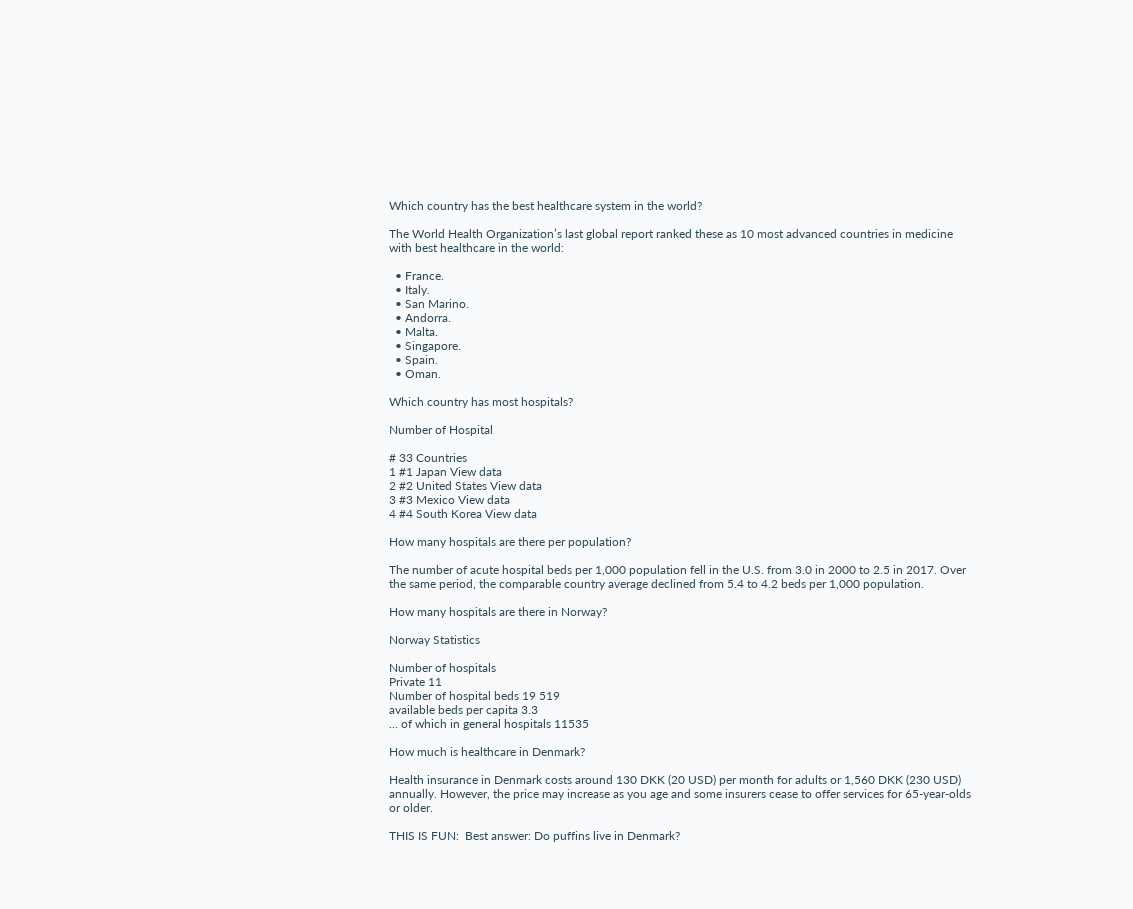Which country has the best healthcare system in the world?

The World Health Organization’s last global report ranked these as 10 most advanced countries in medicine with best healthcare in the world:

  • France.
  • Italy.
  • San Marino.
  • Andorra.
  • Malta.
  • Singapore.
  • Spain.
  • Oman.

Which country has most hospitals?

Number of Hospital

# 33 Countries
1 #1 Japan View data
2 #2 United States View data
3 #3 Mexico View data
4 #4 South Korea View data

How many hospitals are there per population?

The number of acute hospital beds per 1,000 population fell in the U.S. from 3.0 in 2000 to 2.5 in 2017. Over the same period, the comparable country average declined from 5.4 to 4.2 beds per 1,000 population.

How many hospitals are there in Norway?

Norway Statistics

Number of hospitals
Private 11
Number of hospital beds 19 519
available beds per capita 3.3
… of which in general hospitals 11535

How much is healthcare in Denmark?

Health insurance in Denmark costs around 130 DKK (20 USD) per month for adults or 1,560 DKK (230 USD) annually. However, the price may increase as you age and some insurers cease to offer services for 65-year-olds or older.

THIS IS FUN:  Best answer: Do puffins live in Denmark?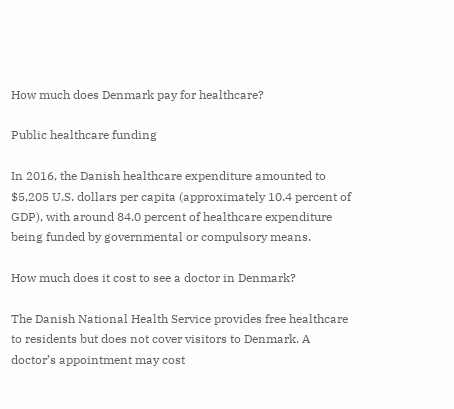How much does Denmark pay for healthcare?

Public healthcare funding

In 2016, the Danish healthcare expenditure amounted to $5,205 U.S. dollars per capita (approximately 10.4 percent of GDP), with around 84.0 percent of healthcare expenditure being funded by governmental or compulsory means.

How much does it cost to see a doctor in Denmark?

The Danish National Health Service provides free healthcare to residents but does not cover visitors to Denmark. A doctor’s appointment may cost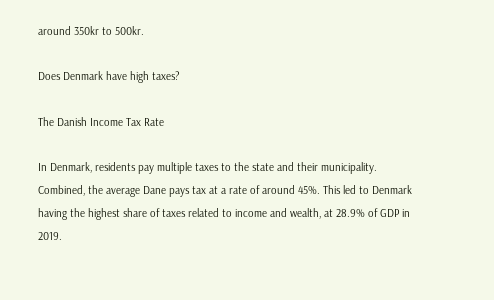around 350kr to 500kr.

Does Denmark have high taxes?

The Danish Income Tax Rate

In Denmark, residents pay multiple taxes to the state and their municipality. Combined, the average Dane pays tax at a rate of around 45%. This led to Denmark having the highest share of taxes related to income and wealth, at 28.9% of GDP in 2019.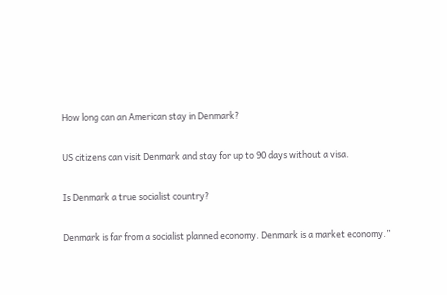How long can an American stay in Denmark?

US citizens can visit Denmark and stay for up to 90 days without a visa.

Is Denmark a true socialist country?

Denmark is far from a socialist planned economy. Denmark is a market economy.”